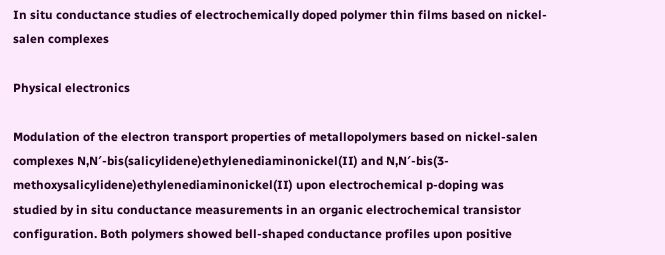In situ conductance studies of electrochemically doped polymer thin films based on nickel-salen complexes

Physical electronics

Modulation of the electron transport properties of metallopolymers based on nickel-salen complexes N,N′-bis(salicylidene)ethylenediaminonickel(II) and N,N′-bis(3-methoxysalicylidene)ethylenediaminonickel(II) upon electrochemical p-doping was studied by in situ conductance measurements in an organic electrochemical transistor configuration. Both polymers showed bell-shaped conductance profiles upon positive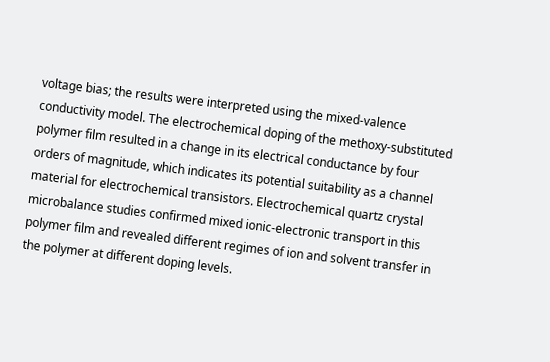voltage bias; the results were interpreted using the mixed-valence conductivity model. The electrochemical doping of the methoxy-substituted polymer film resulted in a change in its electrical conductance by four orders of magnitude, which indicates its potential suitability as a channel material for electrochemical transistors. Electrochemical quartz crystal microbalance studies confirmed mixed ionic-electronic transport in this polymer film and revealed different regimes of ion and solvent transfer in the polymer at different doping levels.